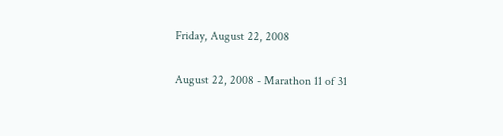Friday, August 22, 2008

August 22, 2008 - Marathon 11 of 31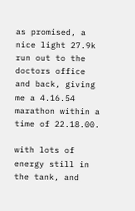as promised, a nice light 27.9k run out to the doctors office and back, giving me a 4.16.54 marathon within a time of 22.18.00.

with lots of energy still in the tank, and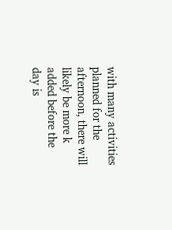with many activities planned for the afternoon, there will likely be more k added before the day is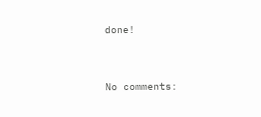done!


No comments: